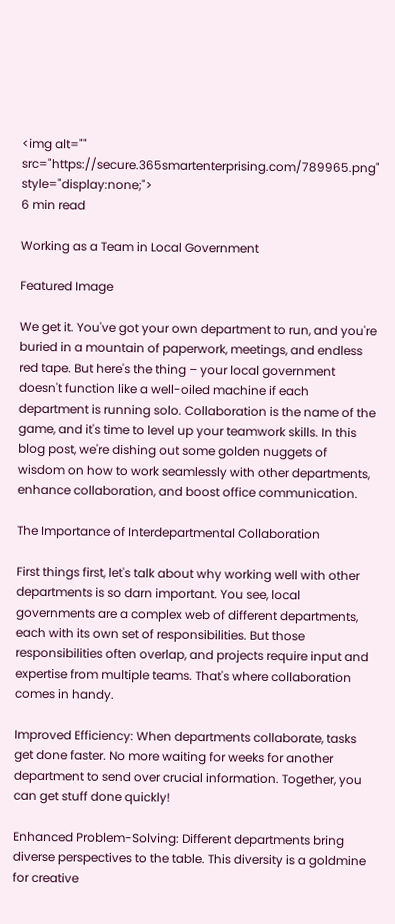<img alt="" src="https://secure.365smartenterprising.com/789965.png" style="display:none;">
6 min read

Working as a Team in Local Government

Featured Image

We get it. You've got your own department to run, and you're buried in a mountain of paperwork, meetings, and endless red tape. But here's the thing – your local government doesn't function like a well-oiled machine if each department is running solo. Collaboration is the name of the game, and it's time to level up your teamwork skills. In this blog post, we're dishing out some golden nuggets of wisdom on how to work seamlessly with other departments, enhance collaboration, and boost office communication.

The Importance of Interdepartmental Collaboration

First things first, let's talk about why working well with other departments is so darn important. You see, local governments are a complex web of different departments, each with its own set of responsibilities. But those responsibilities often overlap, and projects require input and expertise from multiple teams. That's where collaboration comes in handy.

Improved Efficiency: When departments collaborate, tasks get done faster. No more waiting for weeks for another department to send over crucial information. Together, you can get stuff done quickly!

Enhanced Problem-Solving: Different departments bring diverse perspectives to the table. This diversity is a goldmine for creative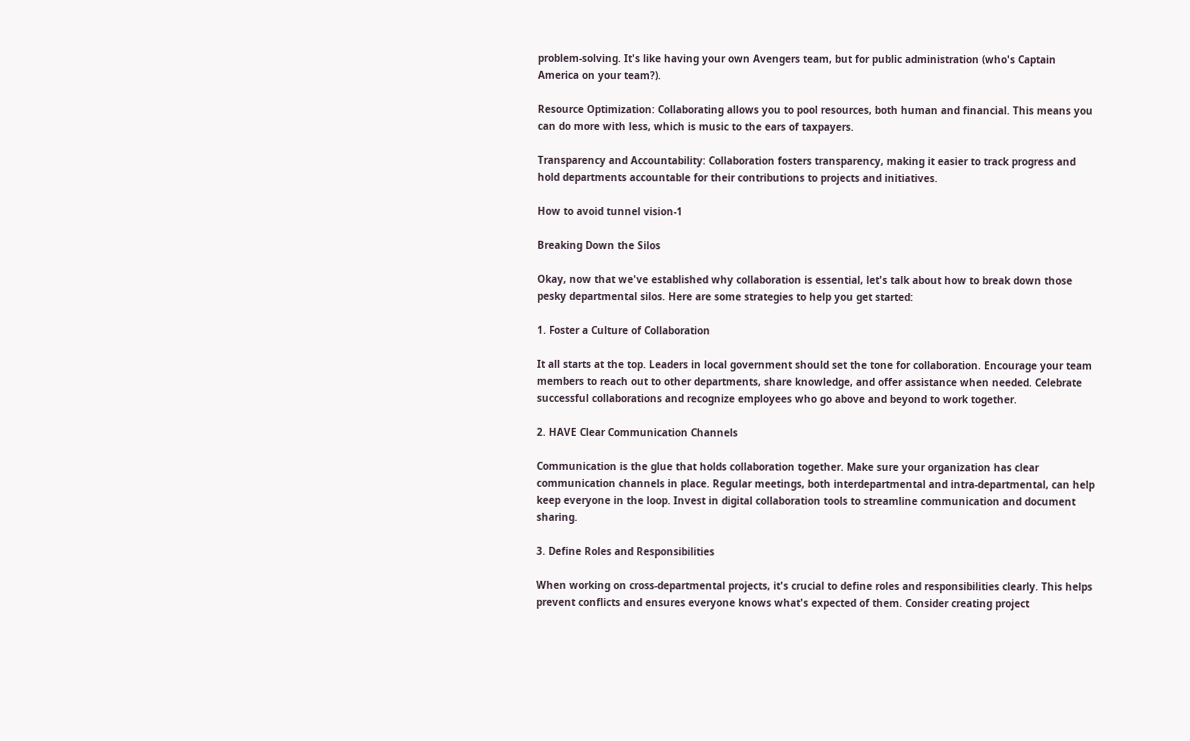problem-solving. It's like having your own Avengers team, but for public administration (who's Captain America on your team?).

Resource Optimization: Collaborating allows you to pool resources, both human and financial. This means you can do more with less, which is music to the ears of taxpayers.

Transparency and Accountability: Collaboration fosters transparency, making it easier to track progress and hold departments accountable for their contributions to projects and initiatives.

How to avoid tunnel vision-1

Breaking Down the Silos

Okay, now that we've established why collaboration is essential, let's talk about how to break down those pesky departmental silos. Here are some strategies to help you get started:

1. Foster a Culture of Collaboration

It all starts at the top. Leaders in local government should set the tone for collaboration. Encourage your team members to reach out to other departments, share knowledge, and offer assistance when needed. Celebrate successful collaborations and recognize employees who go above and beyond to work together.

2. HAVE Clear Communication Channels

Communication is the glue that holds collaboration together. Make sure your organization has clear communication channels in place. Regular meetings, both interdepartmental and intra-departmental, can help keep everyone in the loop. Invest in digital collaboration tools to streamline communication and document sharing.

3. Define Roles and Responsibilities

When working on cross-departmental projects, it's crucial to define roles and responsibilities clearly. This helps prevent conflicts and ensures everyone knows what's expected of them. Consider creating project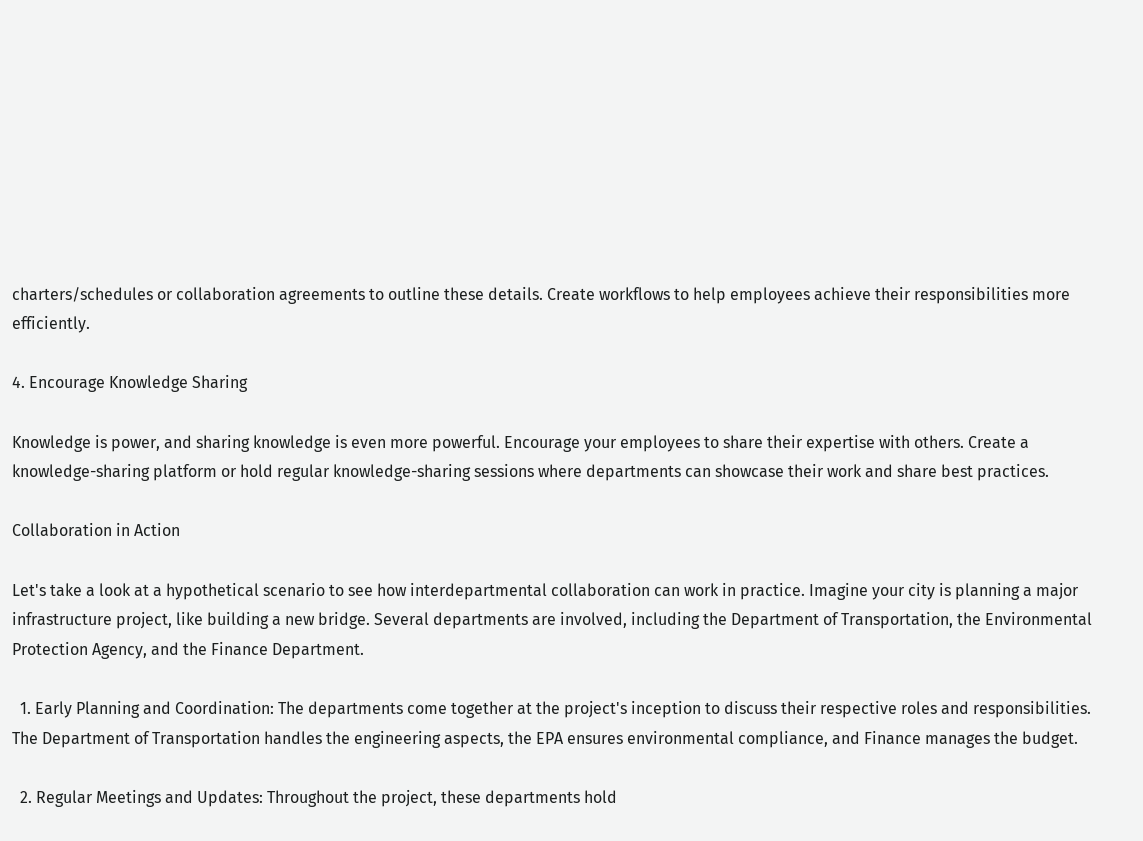charters/schedules or collaboration agreements to outline these details. Create workflows to help employees achieve their responsibilities more efficiently.

4. Encourage Knowledge Sharing

Knowledge is power, and sharing knowledge is even more powerful. Encourage your employees to share their expertise with others. Create a knowledge-sharing platform or hold regular knowledge-sharing sessions where departments can showcase their work and share best practices.

Collaboration in Action

Let's take a look at a hypothetical scenario to see how interdepartmental collaboration can work in practice. Imagine your city is planning a major infrastructure project, like building a new bridge. Several departments are involved, including the Department of Transportation, the Environmental Protection Agency, and the Finance Department.

  1. Early Planning and Coordination: The departments come together at the project's inception to discuss their respective roles and responsibilities. The Department of Transportation handles the engineering aspects, the EPA ensures environmental compliance, and Finance manages the budget.

  2. Regular Meetings and Updates: Throughout the project, these departments hold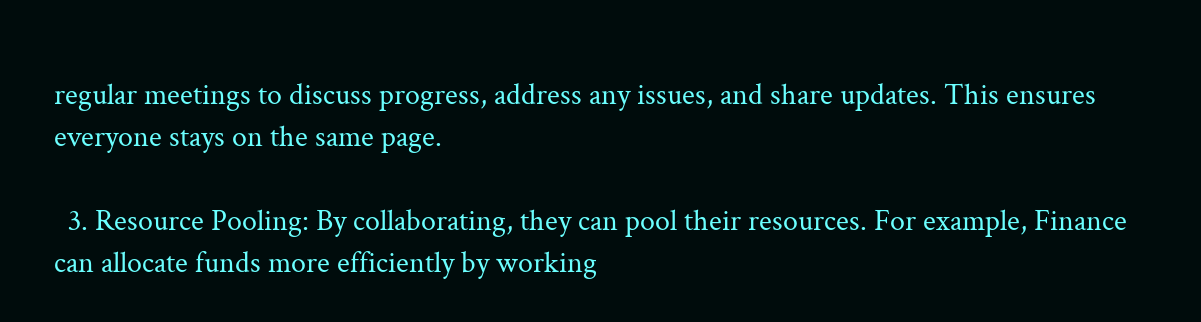regular meetings to discuss progress, address any issues, and share updates. This ensures everyone stays on the same page.

  3. Resource Pooling: By collaborating, they can pool their resources. For example, Finance can allocate funds more efficiently by working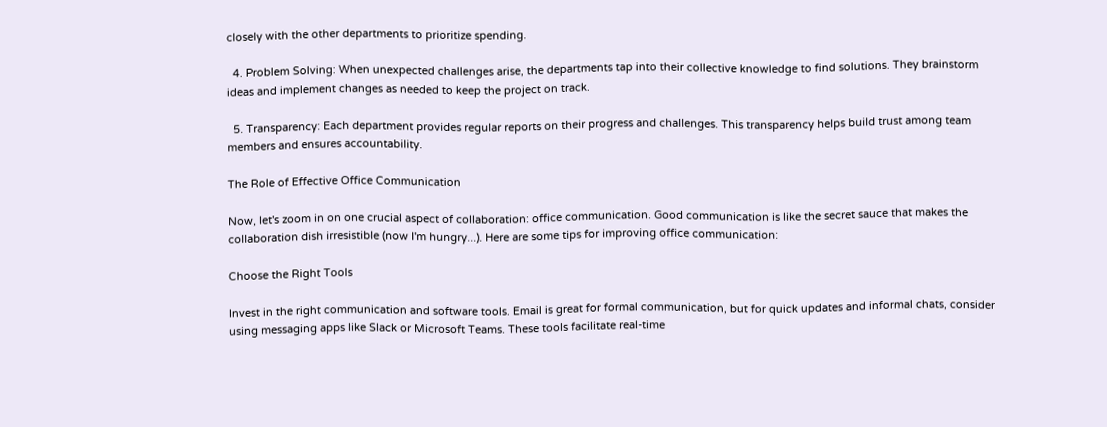closely with the other departments to prioritize spending.

  4. Problem Solving: When unexpected challenges arise, the departments tap into their collective knowledge to find solutions. They brainstorm ideas and implement changes as needed to keep the project on track.

  5. Transparency: Each department provides regular reports on their progress and challenges. This transparency helps build trust among team members and ensures accountability.

The Role of Effective Office Communication

Now, let's zoom in on one crucial aspect of collaboration: office communication. Good communication is like the secret sauce that makes the collaboration dish irresistible (now I'm hungry...). Here are some tips for improving office communication:

Choose the Right Tools

Invest in the right communication and software tools. Email is great for formal communication, but for quick updates and informal chats, consider using messaging apps like Slack or Microsoft Teams. These tools facilitate real-time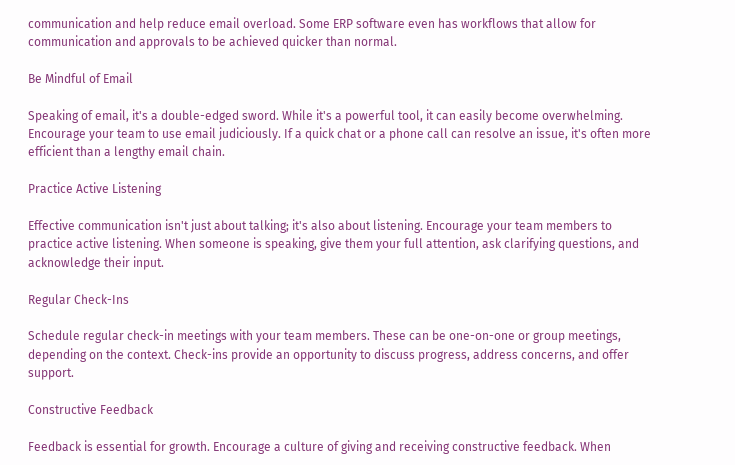communication and help reduce email overload. Some ERP software even has workflows that allow for communication and approvals to be achieved quicker than normal.

Be Mindful of Email

Speaking of email, it's a double-edged sword. While it's a powerful tool, it can easily become overwhelming. Encourage your team to use email judiciously. If a quick chat or a phone call can resolve an issue, it's often more efficient than a lengthy email chain.

Practice Active Listening

Effective communication isn't just about talking; it's also about listening. Encourage your team members to practice active listening. When someone is speaking, give them your full attention, ask clarifying questions, and acknowledge their input.

Regular Check-Ins

Schedule regular check-in meetings with your team members. These can be one-on-one or group meetings, depending on the context. Check-ins provide an opportunity to discuss progress, address concerns, and offer support.

Constructive Feedback

Feedback is essential for growth. Encourage a culture of giving and receiving constructive feedback. When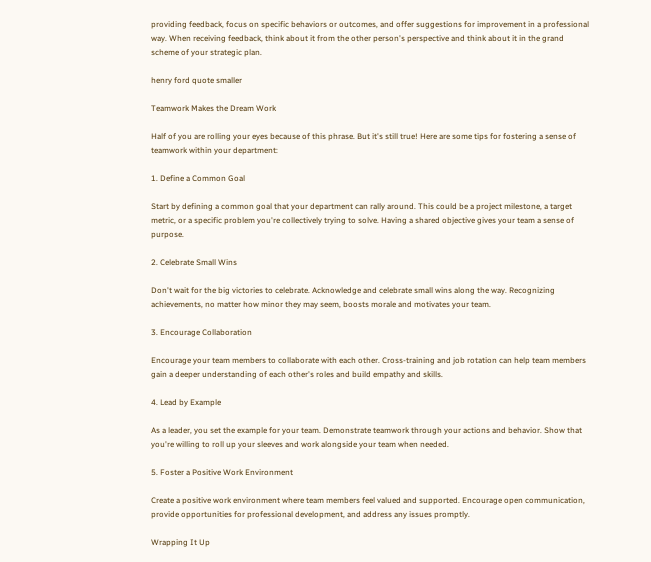providing feedback, focus on specific behaviors or outcomes, and offer suggestions for improvement in a professional way. When receiving feedback, think about it from the other person's perspective and think about it in the grand scheme of your strategic plan.

henry ford quote smaller

Teamwork Makes the Dream Work

Half of you are rolling your eyes because of this phrase. But it's still true! Here are some tips for fostering a sense of teamwork within your department:

1. Define a Common Goal

Start by defining a common goal that your department can rally around. This could be a project milestone, a target metric, or a specific problem you're collectively trying to solve. Having a shared objective gives your team a sense of purpose.

2. Celebrate Small Wins

Don't wait for the big victories to celebrate. Acknowledge and celebrate small wins along the way. Recognizing achievements, no matter how minor they may seem, boosts morale and motivates your team.

3. Encourage Collaboration

Encourage your team members to collaborate with each other. Cross-training and job rotation can help team members gain a deeper understanding of each other's roles and build empathy and skills.

4. Lead by Example

As a leader, you set the example for your team. Demonstrate teamwork through your actions and behavior. Show that you're willing to roll up your sleeves and work alongside your team when needed.

5. Foster a Positive Work Environment

Create a positive work environment where team members feel valued and supported. Encourage open communication, provide opportunities for professional development, and address any issues promptly.

Wrapping It Up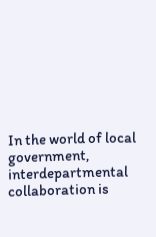In the world of local government, interdepartmental collaboration is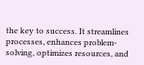the key to success. It streamlines processes, enhances problem-solving, optimizes resources, and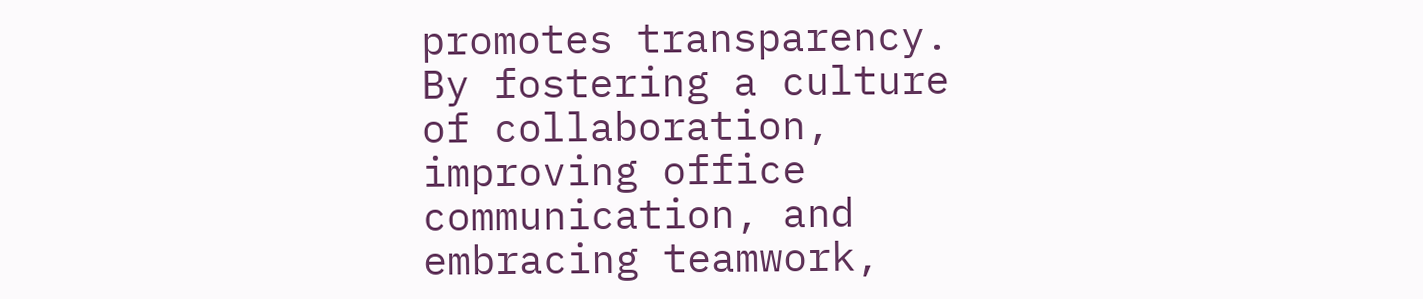promotes transparency. By fostering a culture of collaboration, improving office communication, and embracing teamwork,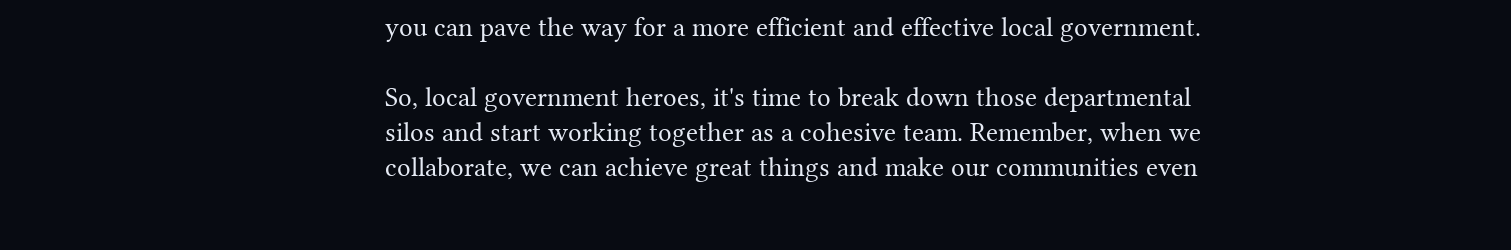you can pave the way for a more efficient and effective local government.

So, local government heroes, it's time to break down those departmental silos and start working together as a cohesive team. Remember, when we collaborate, we can achieve great things and make our communities even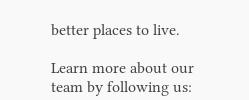better places to live.

Learn more about our team by following us: